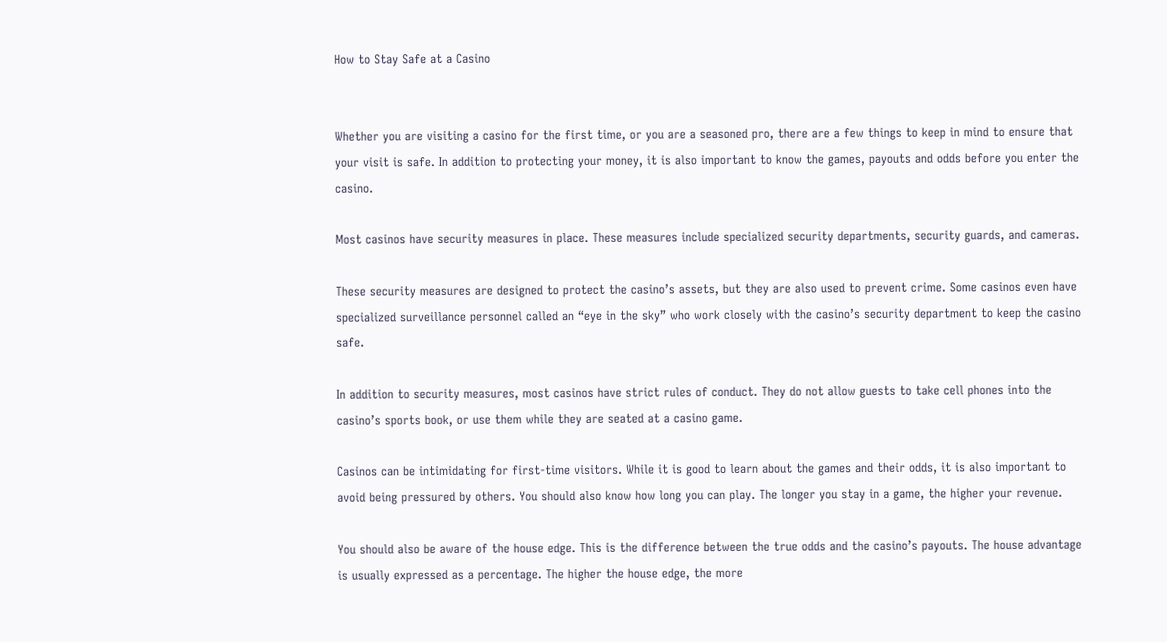How to Stay Safe at a Casino


Whether you are visiting a casino for the first time, or you are a seasoned pro, there are a few things to keep in mind to ensure that your visit is safe. In addition to protecting your money, it is also important to know the games, payouts and odds before you enter the casino.

Most casinos have security measures in place. These measures include specialized security departments, security guards, and cameras.

These security measures are designed to protect the casino’s assets, but they are also used to prevent crime. Some casinos even have specialized surveillance personnel called an “eye in the sky” who work closely with the casino’s security department to keep the casino safe.

In addition to security measures, most casinos have strict rules of conduct. They do not allow guests to take cell phones into the casino’s sports book, or use them while they are seated at a casino game.

Casinos can be intimidating for first-time visitors. While it is good to learn about the games and their odds, it is also important to avoid being pressured by others. You should also know how long you can play. The longer you stay in a game, the higher your revenue.

You should also be aware of the house edge. This is the difference between the true odds and the casino’s payouts. The house advantage is usually expressed as a percentage. The higher the house edge, the more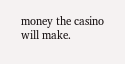money the casino will make.